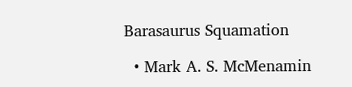Barasaurus Squamation

  • Mark A. S. McMenamin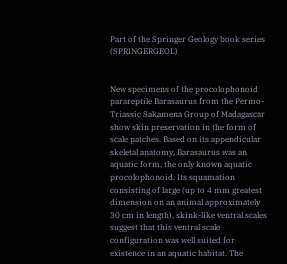Part of the Springer Geology book series (SPRINGERGEOL)


New specimens of the procolophonoid parareptile Barasaurus from the Permo-Triassic Sakamena Group of Madagascar show skin preservation in the form of scale patches. Based on its appendicular skeletal anatomy, Barasaurus was an aquatic form, the only known aquatic procolophonoid. Its squamation consisting of large (up to 4 mm greatest dimension on an animal approximately 30 cm in length), skink-like ventral scales suggest that this ventral scale configuration was well suited for existence in an aquatic habitat. The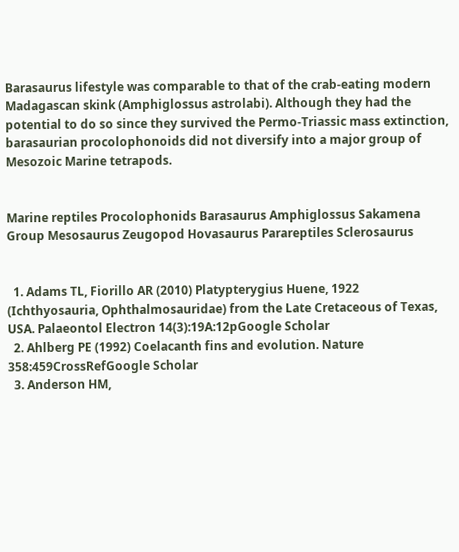Barasaurus lifestyle was comparable to that of the crab-eating modern Madagascan skink (Amphiglossus astrolabi). Although they had the potential to do so since they survived the Permo-Triassic mass extinction, barasaurian procolophonoids did not diversify into a major group of Mesozoic Marine tetrapods.


Marine reptiles Procolophonids Barasaurus Amphiglossus Sakamena Group Mesosaurus Zeugopod Hovasaurus Parareptiles Sclerosaurus


  1. Adams TL, Fiorillo AR (2010) Platypterygius Huene, 1922 (Ichthyosauria, Ophthalmosauridae) from the Late Cretaceous of Texas, USA. Palaeontol Electron 14(3):19A:12pGoogle Scholar
  2. Ahlberg PE (1992) Coelacanth fins and evolution. Nature 358:459CrossRefGoogle Scholar
  3. Anderson HM,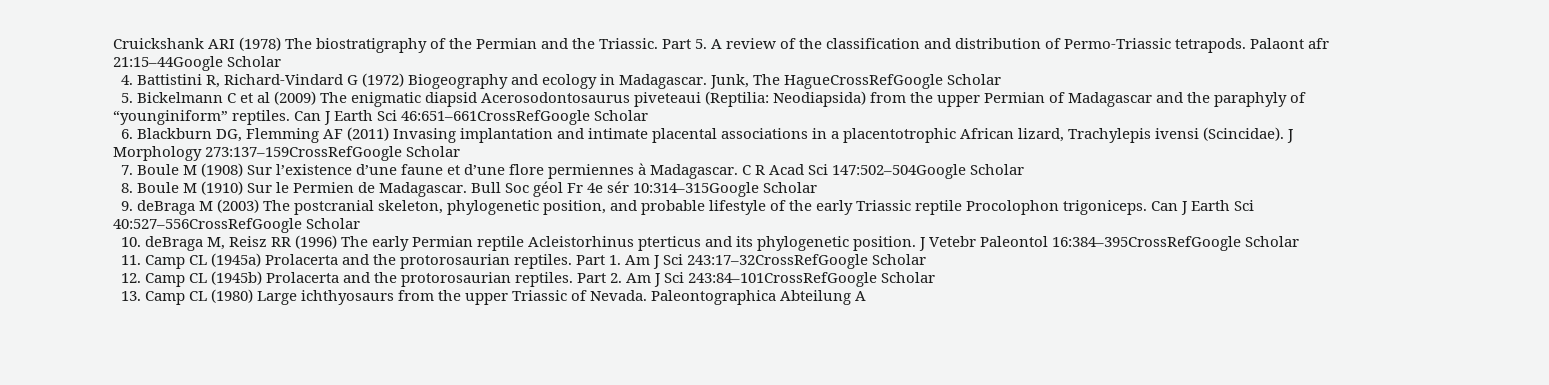Cruickshank ARI (1978) The biostratigraphy of the Permian and the Triassic. Part 5. A review of the classification and distribution of Permo-Triassic tetrapods. Palaont afr 21:15–44Google Scholar
  4. Battistini R, Richard-Vindard G (1972) Biogeography and ecology in Madagascar. Junk, The HagueCrossRefGoogle Scholar
  5. Bickelmann C et al (2009) The enigmatic diapsid Acerosodontosaurus piveteaui (Reptilia: Neodiapsida) from the upper Permian of Madagascar and the paraphyly of “younginiform” reptiles. Can J Earth Sci 46:651–661CrossRefGoogle Scholar
  6. Blackburn DG, Flemming AF (2011) Invasing implantation and intimate placental associations in a placentotrophic African lizard, Trachylepis ivensi (Scincidae). J Morphology 273:137–159CrossRefGoogle Scholar
  7. Boule M (1908) Sur l’existence d’une faune et d’une flore permiennes à Madagascar. C R Acad Sci 147:502–504Google Scholar
  8. Boule M (1910) Sur le Permien de Madagascar. Bull Soc géol Fr 4e sér 10:314–315Google Scholar
  9. deBraga M (2003) The postcranial skeleton, phylogenetic position, and probable lifestyle of the early Triassic reptile Procolophon trigoniceps. Can J Earth Sci 40:527–556CrossRefGoogle Scholar
  10. deBraga M, Reisz RR (1996) The early Permian reptile Acleistorhinus pterticus and its phylogenetic position. J Vetebr Paleontol 16:384–395CrossRefGoogle Scholar
  11. Camp CL (1945a) Prolacerta and the protorosaurian reptiles. Part 1. Am J Sci 243:17–32CrossRefGoogle Scholar
  12. Camp CL (1945b) Prolacerta and the protorosaurian reptiles. Part 2. Am J Sci 243:84–101CrossRefGoogle Scholar
  13. Camp CL (1980) Large ichthyosaurs from the upper Triassic of Nevada. Paleontographica Abteilung A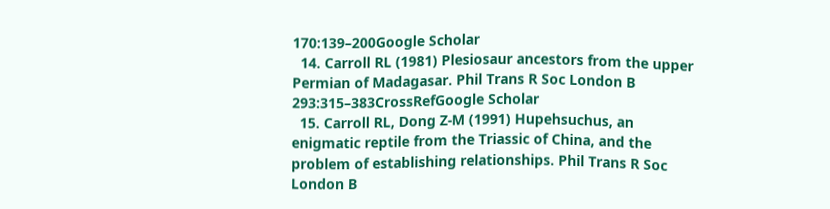170:139–200Google Scholar
  14. Carroll RL (1981) Plesiosaur ancestors from the upper Permian of Madagasar. Phil Trans R Soc London B 293:315–383CrossRefGoogle Scholar
  15. Carroll RL, Dong Z-M (1991) Hupehsuchus, an enigmatic reptile from the Triassic of China, and the problem of establishing relationships. Phil Trans R Soc London B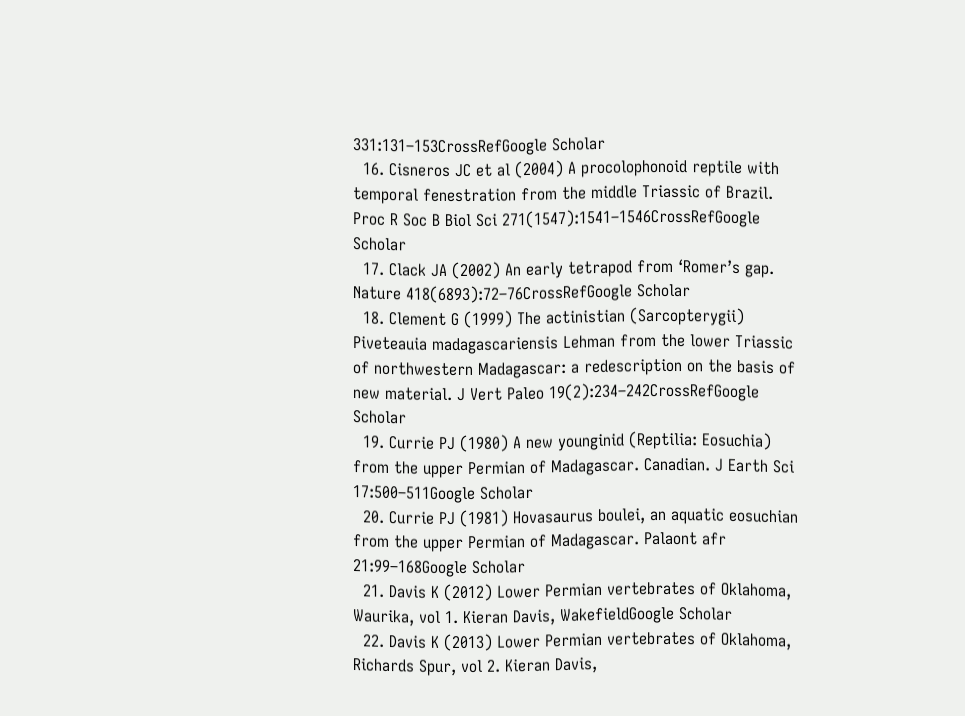331:131–153CrossRefGoogle Scholar
  16. Cisneros JC et al (2004) A procolophonoid reptile with temporal fenestration from the middle Triassic of Brazil. Proc R Soc B Biol Sci 271(1547):1541–1546CrossRefGoogle Scholar
  17. Clack JA (2002) An early tetrapod from ‘Romer’s gap. Nature 418(6893):72–76CrossRefGoogle Scholar
  18. Clement G (1999) The actinistian (Sarcopterygii) Piveteauia madagascariensis Lehman from the lower Triassic of northwestern Madagascar: a redescription on the basis of new material. J Vert Paleo 19(2):234–242CrossRefGoogle Scholar
  19. Currie PJ (1980) A new younginid (Reptilia: Eosuchia) from the upper Permian of Madagascar. Canadian. J Earth Sci 17:500–511Google Scholar
  20. Currie PJ (1981) Hovasaurus boulei, an aquatic eosuchian from the upper Permian of Madagascar. Palaont afr 21:99–168Google Scholar
  21. Davis K (2012) Lower Permian vertebrates of Oklahoma, Waurika, vol 1. Kieran Davis, WakefieldGoogle Scholar
  22. Davis K (2013) Lower Permian vertebrates of Oklahoma, Richards Spur, vol 2. Kieran Davis,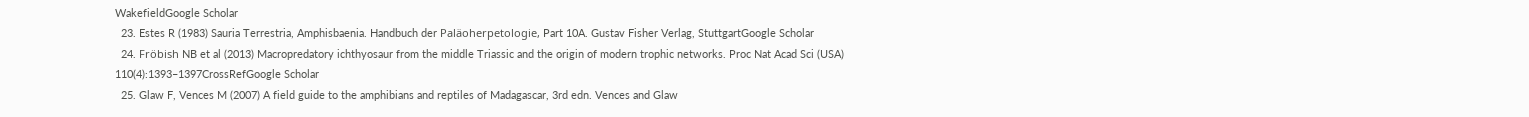WakefieldGoogle Scholar
  23. Estes R (1983) Sauria Terrestria, Amphisbaenia. Handbuch der Paläoherpetologie, Part 10A. Gustav Fisher Verlag, StuttgartGoogle Scholar
  24. Fröbish NB et al (2013) Macropredatory ichthyosaur from the middle Triassic and the origin of modern trophic networks. Proc Nat Acad Sci (USA) 110(4):1393–1397CrossRefGoogle Scholar
  25. Glaw F, Vences M (2007) A field guide to the amphibians and reptiles of Madagascar, 3rd edn. Vences and Glaw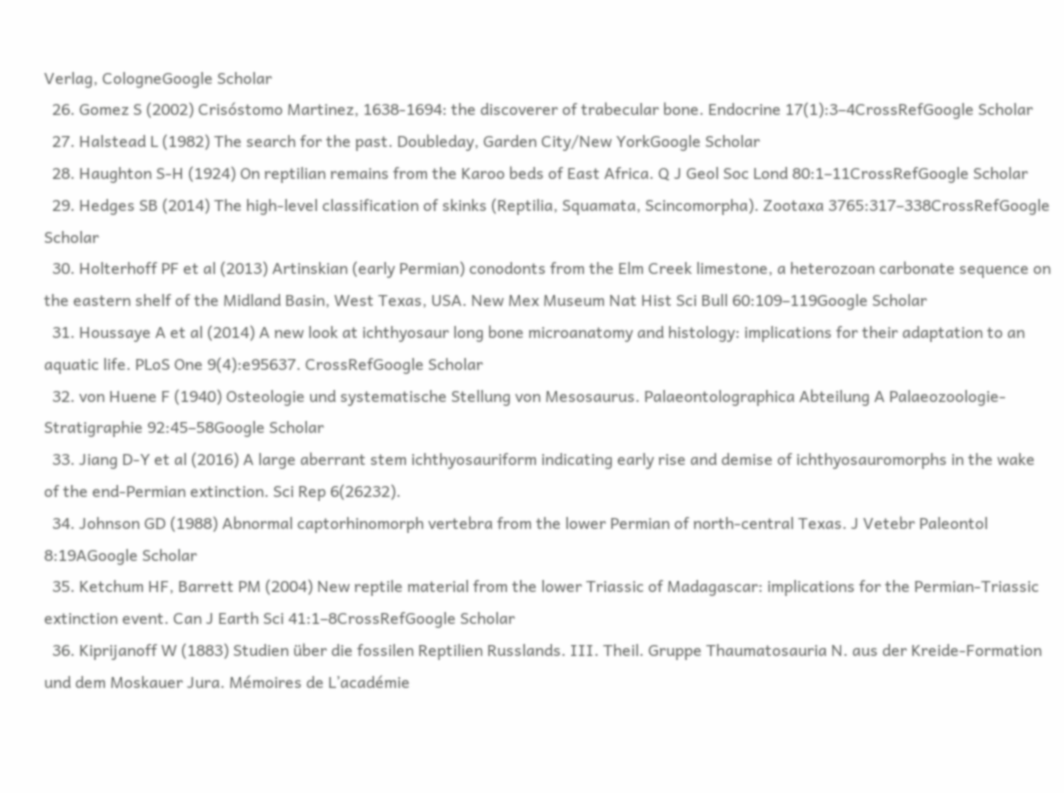Verlag, CologneGoogle Scholar
  26. Gomez S (2002) Crisóstomo Martinez, 1638-1694: the discoverer of trabecular bone. Endocrine 17(1):3–4CrossRefGoogle Scholar
  27. Halstead L (1982) The search for the past. Doubleday, Garden City/New YorkGoogle Scholar
  28. Haughton S-H (1924) On reptilian remains from the Karoo beds of East Africa. Q J Geol Soc Lond 80:1–11CrossRefGoogle Scholar
  29. Hedges SB (2014) The high-level classification of skinks (Reptilia, Squamata, Scincomorpha). Zootaxa 3765:317–338CrossRefGoogle Scholar
  30. Holterhoff PF et al (2013) Artinskian (early Permian) conodonts from the Elm Creek limestone, a heterozoan carbonate sequence on the eastern shelf of the Midland Basin, West Texas, USA. New Mex Museum Nat Hist Sci Bull 60:109–119Google Scholar
  31. Houssaye A et al (2014) A new look at ichthyosaur long bone microanatomy and histology: implications for their adaptation to an aquatic life. PLoS One 9(4):e95637. CrossRefGoogle Scholar
  32. von Huene F (1940) Osteologie und systematische Stellung von Mesosaurus. Palaeontolographica Abteilung A Palaeozoologie-Stratigraphie 92:45–58Google Scholar
  33. Jiang D-Y et al (2016) A large aberrant stem ichthyosauriform indicating early rise and demise of ichthyosauromorphs in the wake of the end-Permian extinction. Sci Rep 6(26232).
  34. Johnson GD (1988) Abnormal captorhinomorph vertebra from the lower Permian of north-central Texas. J Vetebr Paleontol 8:19AGoogle Scholar
  35. Ketchum HF, Barrett PM (2004) New reptile material from the lower Triassic of Madagascar: implications for the Permian-Triassic extinction event. Can J Earth Sci 41:1–8CrossRefGoogle Scholar
  36. Kiprijanoff W (1883) Studien über die fossilen Reptilien Russlands. III. Theil. Gruppe Thaumatosauria N. aus der Kreide-Formation und dem Moskauer Jura. Mémoires de L’académie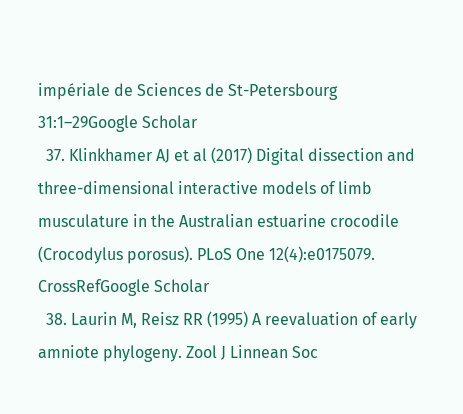impériale de Sciences de St-Petersbourg 31:1–29Google Scholar
  37. Klinkhamer AJ et al (2017) Digital dissection and three-dimensional interactive models of limb musculature in the Australian estuarine crocodile (Crocodylus porosus). PLoS One 12(4):e0175079. CrossRefGoogle Scholar
  38. Laurin M, Reisz RR (1995) A reevaluation of early amniote phylogeny. Zool J Linnean Soc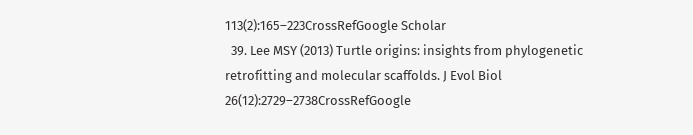113(2):165–223CrossRefGoogle Scholar
  39. Lee MSY (2013) Turtle origins: insights from phylogenetic retrofitting and molecular scaffolds. J Evol Biol 26(12):2729–2738CrossRefGoogle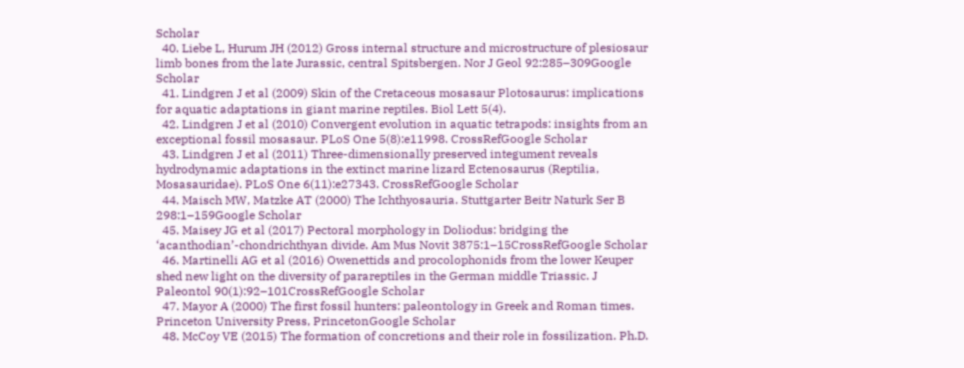Scholar
  40. Liebe L, Hurum JH (2012) Gross internal structure and microstructure of plesiosaur limb bones from the late Jurassic, central Spitsbergen. Nor J Geol 92:285–309Google Scholar
  41. Lindgren J et al (2009) Skin of the Cretaceous mosasaur Plotosaurus: implications for aquatic adaptations in giant marine reptiles. Biol Lett 5(4).
  42. Lindgren J et al (2010) Convergent evolution in aquatic tetrapods: insights from an exceptional fossil mosasaur. PLoS One 5(8):e11998. CrossRefGoogle Scholar
  43. Lindgren J et al (2011) Three-dimensionally preserved integument reveals hydrodynamic adaptations in the extinct marine lizard Ectenosaurus (Reptilia, Mosasauridae). PLoS One 6(11):e27343. CrossRefGoogle Scholar
  44. Maisch MW, Matzke AT (2000) The Ichthyosauria. Stuttgarter Beitr Naturk Ser B 298:1–159Google Scholar
  45. Maisey JG et al (2017) Pectoral morphology in Doliodus: bridging the ‘acanthodian’-chondrichthyan divide. Am Mus Novit 3875:1–15CrossRefGoogle Scholar
  46. Martinelli AG et al (2016) Owenettids and procolophonids from the lower Keuper shed new light on the diversity of parareptiles in the German middle Triassic. J Paleontol 90(1):92–101CrossRefGoogle Scholar
  47. Mayor A (2000) The first fossil hunters: paleontology in Greek and Roman times. Princeton University Press, PrincetonGoogle Scholar
  48. McCoy VE (2015) The formation of concretions and their role in fossilization. Ph.D.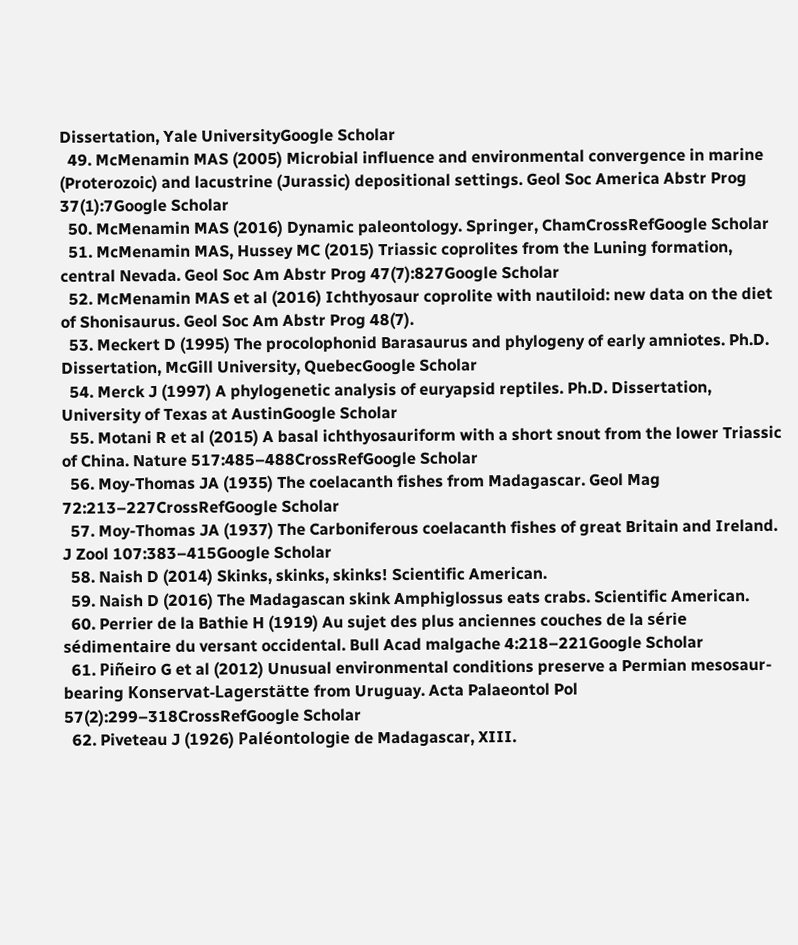Dissertation, Yale UniversityGoogle Scholar
  49. McMenamin MAS (2005) Microbial influence and environmental convergence in marine (Proterozoic) and lacustrine (Jurassic) depositional settings. Geol Soc America Abstr Prog 37(1):7Google Scholar
  50. McMenamin MAS (2016) Dynamic paleontology. Springer, ChamCrossRefGoogle Scholar
  51. McMenamin MAS, Hussey MC (2015) Triassic coprolites from the Luning formation, central Nevada. Geol Soc Am Abstr Prog 47(7):827Google Scholar
  52. McMenamin MAS et al (2016) Ichthyosaur coprolite with nautiloid: new data on the diet of Shonisaurus. Geol Soc Am Abstr Prog 48(7).
  53. Meckert D (1995) The procolophonid Barasaurus and phylogeny of early amniotes. Ph.D. Dissertation, McGill University, QuebecGoogle Scholar
  54. Merck J (1997) A phylogenetic analysis of euryapsid reptiles. Ph.D. Dissertation, University of Texas at AustinGoogle Scholar
  55. Motani R et al (2015) A basal ichthyosauriform with a short snout from the lower Triassic of China. Nature 517:485–488CrossRefGoogle Scholar
  56. Moy-Thomas JA (1935) The coelacanth fishes from Madagascar. Geol Mag 72:213–227CrossRefGoogle Scholar
  57. Moy-Thomas JA (1937) The Carboniferous coelacanth fishes of great Britain and Ireland. J Zool 107:383–415Google Scholar
  58. Naish D (2014) Skinks, skinks, skinks! Scientific American.
  59. Naish D (2016) The Madagascan skink Amphiglossus eats crabs. Scientific American.
  60. Perrier de la Bathie H (1919) Au sujet des plus anciennes couches de la série sédimentaire du versant occidental. Bull Acad malgache 4:218–221Google Scholar
  61. Piñeiro G et al (2012) Unusual environmental conditions preserve a Permian mesosaur-bearing Konservat-Lagerstätte from Uruguay. Acta Palaeontol Pol 57(2):299–318CrossRefGoogle Scholar
  62. Piveteau J (1926) Paléontologie de Madagascar, XIII.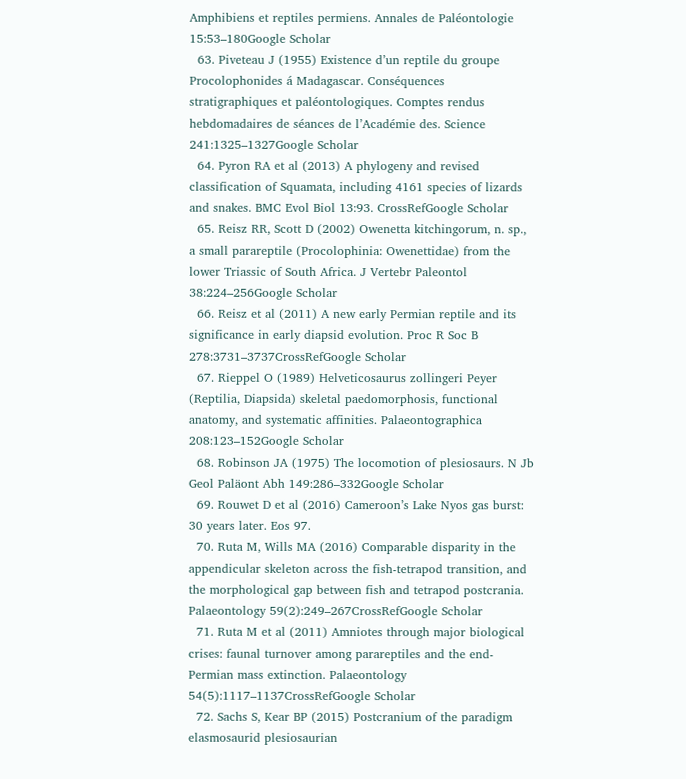Amphibiens et reptiles permiens. Annales de Paléontologie 15:53–180Google Scholar
  63. Piveteau J (1955) Existence d’un reptile du groupe Procolophonides á Madagascar. Conséquences stratigraphiques et paléontologiques. Comptes rendus hebdomadaires de séances de l’Académie des. Science 241:1325–1327Google Scholar
  64. Pyron RA et al (2013) A phylogeny and revised classification of Squamata, including 4161 species of lizards and snakes. BMC Evol Biol 13:93. CrossRefGoogle Scholar
  65. Reisz RR, Scott D (2002) Owenetta kitchingorum, n. sp., a small parareptile (Procolophinia: Owenettidae) from the lower Triassic of South Africa. J Vertebr Paleontol 38:224–256Google Scholar
  66. Reisz et al (2011) A new early Permian reptile and its significance in early diapsid evolution. Proc R Soc B 278:3731–3737CrossRefGoogle Scholar
  67. Rieppel O (1989) Helveticosaurus zollingeri Peyer (Reptilia, Diapsida) skeletal paedomorphosis, functional anatomy, and systematic affinities. Palaeontographica 208:123–152Google Scholar
  68. Robinson JA (1975) The locomotion of plesiosaurs. N Jb Geol Paläont Abh 149:286–332Google Scholar
  69. Rouwet D et al (2016) Cameroon’s Lake Nyos gas burst: 30 years later. Eos 97.
  70. Ruta M, Wills MA (2016) Comparable disparity in the appendicular skeleton across the fish-tetrapod transition, and the morphological gap between fish and tetrapod postcrania. Palaeontology 59(2):249–267CrossRefGoogle Scholar
  71. Ruta M et al (2011) Amniotes through major biological crises: faunal turnover among parareptiles and the end-Permian mass extinction. Palaeontology 54(5):1117–1137CrossRefGoogle Scholar
  72. Sachs S, Kear BP (2015) Postcranium of the paradigm elasmosaurid plesiosaurian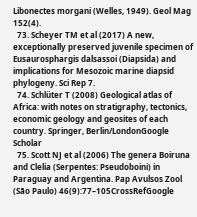Libonectes morgani (Welles, 1949). Geol Mag 152(4).
  73. Scheyer TM et al (2017) A new, exceptionally preserved juvenile specimen of Eusaurosphargis dalsassoi (Diapsida) and implications for Mesozoic marine diapsid phylogeny. Sci Rep 7.
  74. Schlüter T (2008) Geological atlas of Africa: with notes on stratigraphy, tectonics, economic geology and geosites of each country. Springer, Berlin/LondonGoogle Scholar
  75. Scott NJ et al (2006) The genera Boiruna and Clelia (Serpentes: Pseudoboini) in Paraguay and Argentina. Pap Avulsos Zool (São Paulo) 46(9):77–105CrossRefGoogle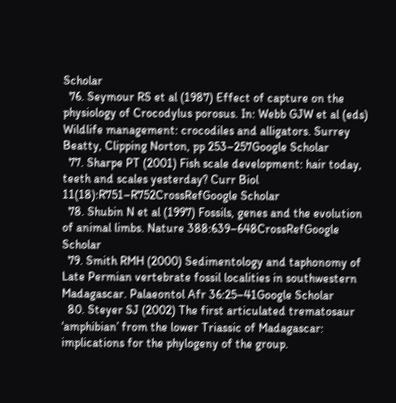Scholar
  76. Seymour RS et al (1987) Effect of capture on the physiology of Crocodylus porosus. In: Webb GJW et al (eds) Wildlife management: crocodiles and alligators. Surrey Beatty, Clipping Norton, pp 253–257Google Scholar
  77. Sharpe PT (2001) Fish scale development: hair today, teeth and scales yesterday? Curr Biol 11(18):R751–R752CrossRefGoogle Scholar
  78. Shubin N et al (1997) Fossils, genes and the evolution of animal limbs. Nature 388:639–648CrossRefGoogle Scholar
  79. Smith RMH (2000) Sedimentology and taphonomy of Late Permian vertebrate fossil localities in southwestern Madagascar. Palaeontol Afr 36:25–41Google Scholar
  80. Steyer SJ (2002) The first articulated trematosaur ‘amphibian’ from the lower Triassic of Madagascar: implications for the phylogeny of the group.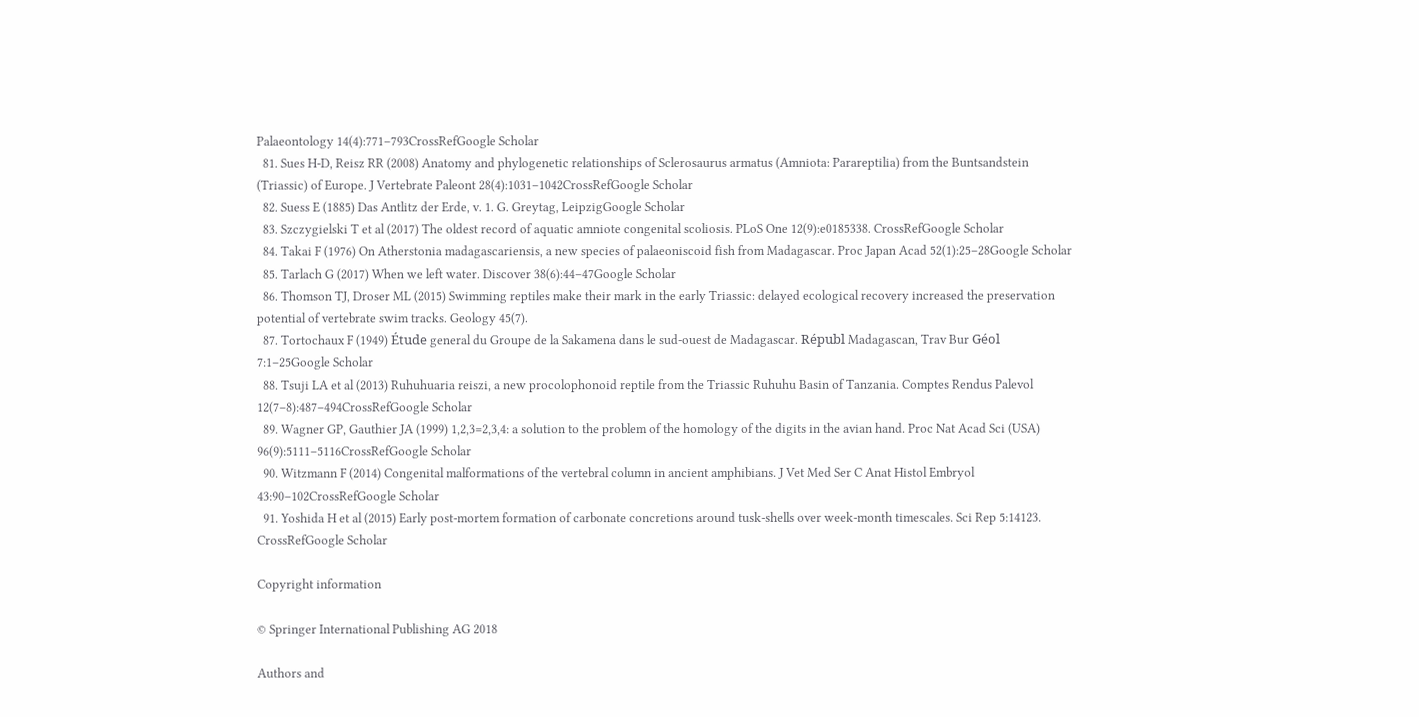Palaeontology 14(4):771–793CrossRefGoogle Scholar
  81. Sues H-D, Reisz RR (2008) Anatomy and phylogenetic relationships of Sclerosaurus armatus (Amniota: Parareptilia) from the Buntsandstein (Triassic) of Europe. J Vertebrate Paleont 28(4):1031–1042CrossRefGoogle Scholar
  82. Suess E (1885) Das Antlitz der Erde, v. 1. G. Greytag, LeipzigGoogle Scholar
  83. Szczygielski T et al (2017) The oldest record of aquatic amniote congenital scoliosis. PLoS One 12(9):e0185338. CrossRefGoogle Scholar
  84. Takai F (1976) On Atherstonia madagascariensis, a new species of palaeoniscoid fish from Madagascar. Proc Japan Acad 52(1):25–28Google Scholar
  85. Tarlach G (2017) When we left water. Discover 38(6):44–47Google Scholar
  86. Thomson TJ, Droser ML (2015) Swimming reptiles make their mark in the early Triassic: delayed ecological recovery increased the preservation potential of vertebrate swim tracks. Geology 45(7).
  87. Tortochaux F (1949) Étude general du Groupe de la Sakamena dans le sud-ouest de Madagascar. Républ Madagascan, Trav Bur Géol 7:1–25Google Scholar
  88. Tsuji LA et al (2013) Ruhuhuaria reiszi, a new procolophonoid reptile from the Triassic Ruhuhu Basin of Tanzania. Comptes Rendus Palevol 12(7–8):487–494CrossRefGoogle Scholar
  89. Wagner GP, Gauthier JA (1999) 1,2,3=2,3,4: a solution to the problem of the homology of the digits in the avian hand. Proc Nat Acad Sci (USA) 96(9):5111–5116CrossRefGoogle Scholar
  90. Witzmann F (2014) Congenital malformations of the vertebral column in ancient amphibians. J Vet Med Ser C Anat Histol Embryol 43:90–102CrossRefGoogle Scholar
  91. Yoshida H et al (2015) Early post-mortem formation of carbonate concretions around tusk-shells over week-month timescales. Sci Rep 5:14123. CrossRefGoogle Scholar

Copyright information

© Springer International Publishing AG 2018

Authors and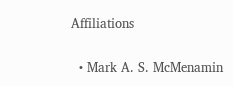Affiliations

  • Mark A. S. McMenamin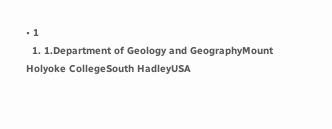• 1
  1. 1.Department of Geology and GeographyMount Holyoke CollegeSouth HadleyUSA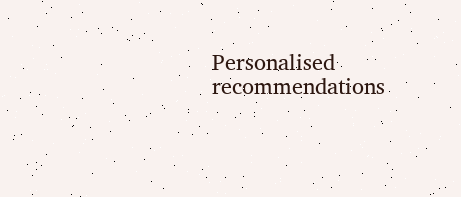Personalised recommendations